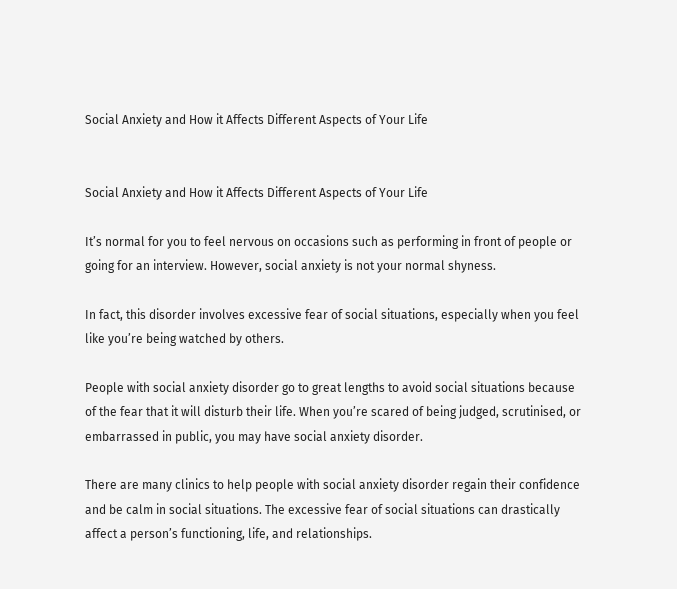Social Anxiety and How it Affects Different Aspects of Your Life


Social Anxiety and How it Affects Different Aspects of Your Life

It’s normal for you to feel nervous on occasions such as performing in front of people or going for an interview. However, social anxiety is not your normal shyness.

In fact, this disorder involves excessive fear of social situations, especially when you feel like you’re being watched by others.

People with social anxiety disorder go to great lengths to avoid social situations because of the fear that it will disturb their life. When you’re scared of being judged, scrutinised, or embarrassed in public, you may have social anxiety disorder.

There are many clinics to help people with social anxiety disorder regain their confidence and be calm in social situations. The excessive fear of social situations can drastically affect a person’s functioning, life, and relationships.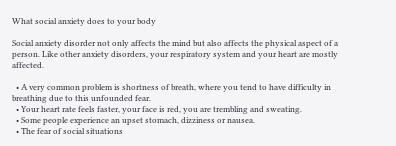What social anxiety does to your body

Social anxiety disorder not only affects the mind but also affects the physical aspect of a person. Like other anxiety disorders, your respiratory system and your heart are mostly affected.

  • A very common problem is shortness of breath, where you tend to have difficulty in breathing due to this unfounded fear.
  • Your heart rate feels faster, your face is red, you are trembling and sweating.
  • Some people experience an upset stomach, dizziness or nausea.
  • The fear of social situations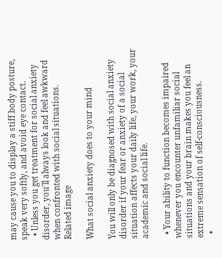may cause you to display a stiff body posture, speak very softly, and avoid eye contact.
  • Unless you get treatment for social anxiety disorder, you’ll always look and feel awkward when confronted with social situations.
Related image

What social anxiety does to your mind

You will only be diagnosed with social anxiety disorder if your fear or anxiety of a social situation affects your daily life, your work, your academic and social life.

  • Your ability to function becomes impaired whenever you encounter unfamiliar social situations and your brain makes you feel an extreme sensation of self-consciousness.
  •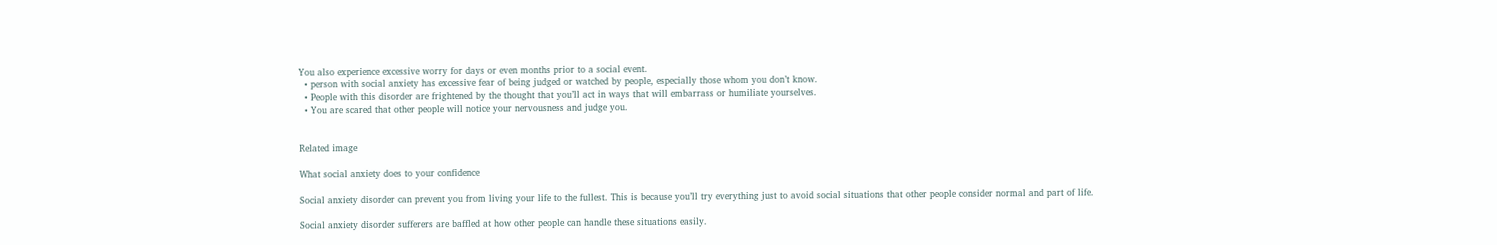You also experience excessive worry for days or even months prior to a social event.
  • person with social anxiety has excessive fear of being judged or watched by people, especially those whom you don’t know.
  • People with this disorder are frightened by the thought that you’ll act in ways that will embarrass or humiliate yourselves.
  • You are scared that other people will notice your nervousness and judge you.


Related image

What social anxiety does to your confidence

Social anxiety disorder can prevent you from living your life to the fullest. This is because you’ll try everything just to avoid social situations that other people consider normal and part of life.

Social anxiety disorder sufferers are baffled at how other people can handle these situations easily.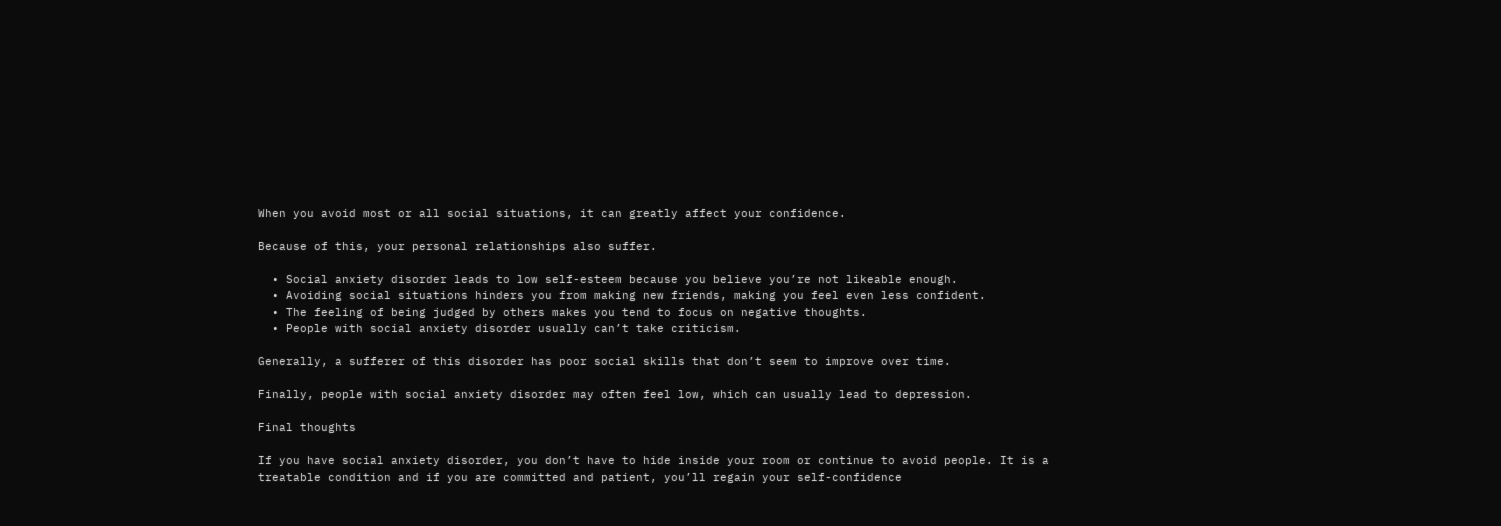When you avoid most or all social situations, it can greatly affect your confidence.

Because of this, your personal relationships also suffer.

  • Social anxiety disorder leads to low self-esteem because you believe you’re not likeable enough.
  • Avoiding social situations hinders you from making new friends, making you feel even less confident.
  • The feeling of being judged by others makes you tend to focus on negative thoughts.
  • People with social anxiety disorder usually can’t take criticism.

Generally, a sufferer of this disorder has poor social skills that don’t seem to improve over time.

Finally, people with social anxiety disorder may often feel low, which can usually lead to depression.

Final thoughts

If you have social anxiety disorder, you don’t have to hide inside your room or continue to avoid people. It is a treatable condition and if you are committed and patient, you’ll regain your self-confidence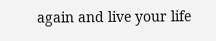again and live your life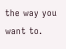the way you want to.